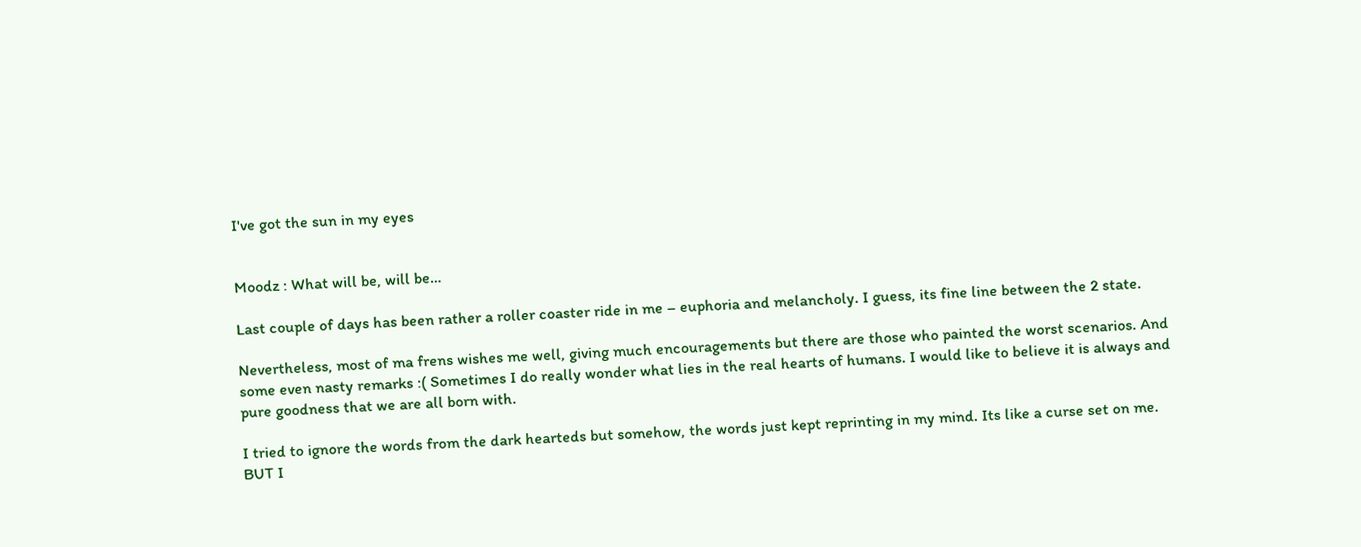I've got the sun in my eyes


Moodz : What will be, will be…

Last couple of days has been rather a roller coaster ride in me – euphoria and melancholy. I guess, its fine line between the 2 state.

Nevertheless, most of ma frens wishes me well, giving much encouragements but there are those who painted the worst scenarios. And some even nasty remarks :( Sometimes I do really wonder what lies in the real hearts of humans. I would like to believe it is always and pure goodness that we are all born with.

I tried to ignore the words from the dark hearteds but somehow, the words just kept reprinting in my mind. Its like a curse set on me. BUT I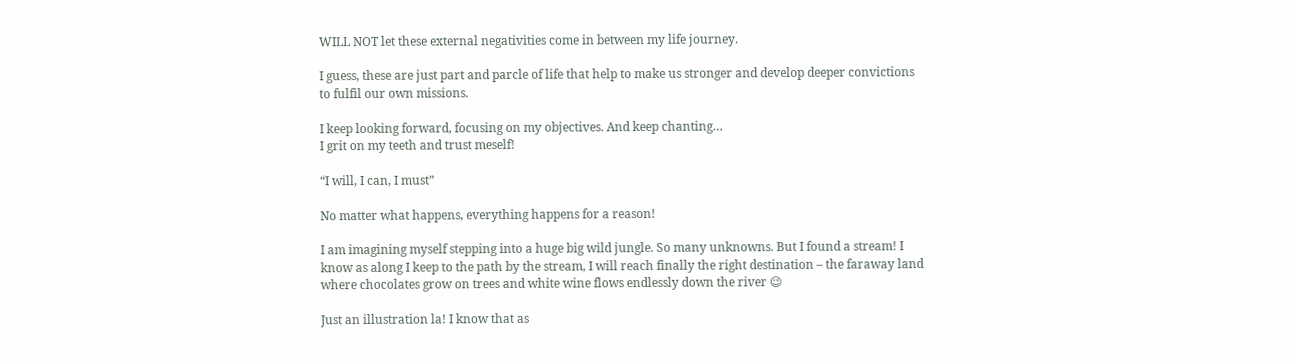WILL NOT let these external negativities come in between my life journey.

I guess, these are just part and parcle of life that help to make us stronger and develop deeper convictions to fulfil our own missions.

I keep looking forward, focusing on my objectives. And keep chanting…
I grit on my teeth and trust meself!

“I will, I can, I must”

No matter what happens, everything happens for a reason!

I am imagining myself stepping into a huge big wild jungle. So many unknowns. But I found a stream! I know as along I keep to the path by the stream, I will reach finally the right destination – the faraway land where chocolates grow on trees and white wine flows endlessly down the river 😉

Just an illustration la! I know that as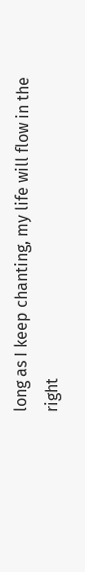long as I keep chanting, my life will flow in the right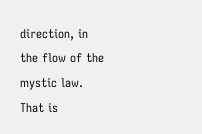direction, in the flow of the mystic law. That is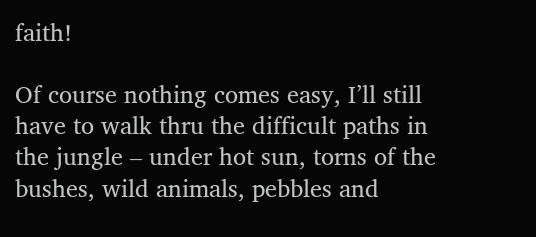faith!

Of course nothing comes easy, I’ll still have to walk thru the difficult paths in the jungle – under hot sun, torns of the bushes, wild animals, pebbles and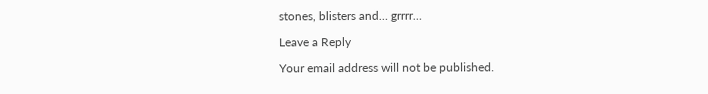stones, blisters and… grrrr…

Leave a Reply

Your email address will not be published.